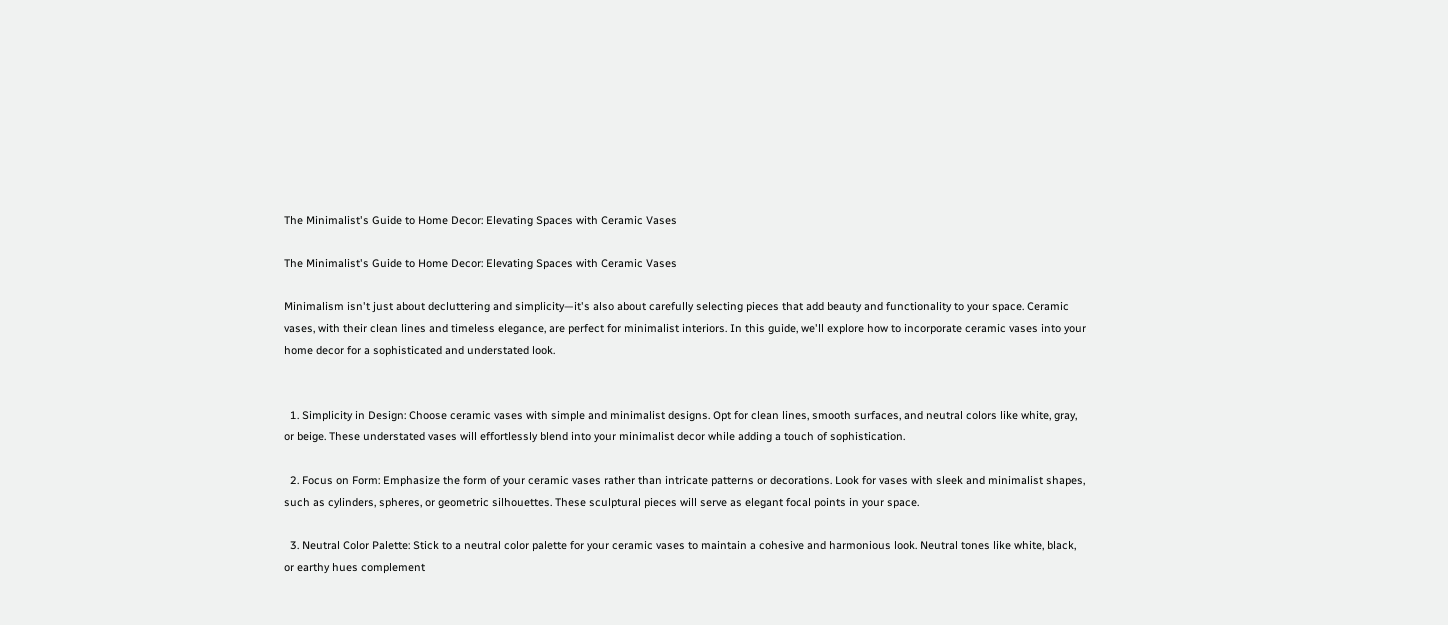The Minimalist's Guide to Home Decor: Elevating Spaces with Ceramic Vases

The Minimalist's Guide to Home Decor: Elevating Spaces with Ceramic Vases

Minimalism isn't just about decluttering and simplicity—it's also about carefully selecting pieces that add beauty and functionality to your space. Ceramic vases, with their clean lines and timeless elegance, are perfect for minimalist interiors. In this guide, we'll explore how to incorporate ceramic vases into your home decor for a sophisticated and understated look.


  1. Simplicity in Design: Choose ceramic vases with simple and minimalist designs. Opt for clean lines, smooth surfaces, and neutral colors like white, gray, or beige. These understated vases will effortlessly blend into your minimalist decor while adding a touch of sophistication.

  2. Focus on Form: Emphasize the form of your ceramic vases rather than intricate patterns or decorations. Look for vases with sleek and minimalist shapes, such as cylinders, spheres, or geometric silhouettes. These sculptural pieces will serve as elegant focal points in your space.

  3. Neutral Color Palette: Stick to a neutral color palette for your ceramic vases to maintain a cohesive and harmonious look. Neutral tones like white, black, or earthy hues complement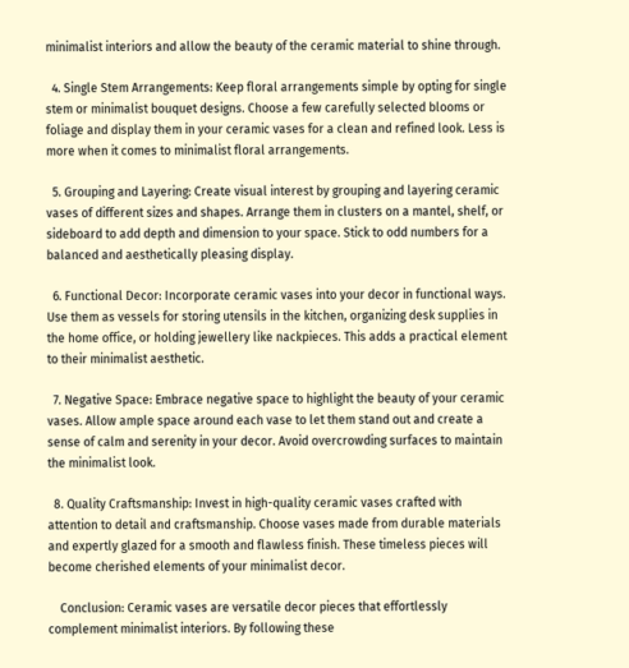minimalist interiors and allow the beauty of the ceramic material to shine through.

  4. Single Stem Arrangements: Keep floral arrangements simple by opting for single stem or minimalist bouquet designs. Choose a few carefully selected blooms or foliage and display them in your ceramic vases for a clean and refined look. Less is more when it comes to minimalist floral arrangements.

  5. Grouping and Layering: Create visual interest by grouping and layering ceramic vases of different sizes and shapes. Arrange them in clusters on a mantel, shelf, or sideboard to add depth and dimension to your space. Stick to odd numbers for a balanced and aesthetically pleasing display.

  6. Functional Decor: Incorporate ceramic vases into your decor in functional ways. Use them as vessels for storing utensils in the kitchen, organizing desk supplies in the home office, or holding jewellery like nackpieces. This adds a practical element to their minimalist aesthetic.

  7. Negative Space: Embrace negative space to highlight the beauty of your ceramic vases. Allow ample space around each vase to let them stand out and create a sense of calm and serenity in your decor. Avoid overcrowding surfaces to maintain the minimalist look.

  8. Quality Craftsmanship: Invest in high-quality ceramic vases crafted with attention to detail and craftsmanship. Choose vases made from durable materials and expertly glazed for a smooth and flawless finish. These timeless pieces will become cherished elements of your minimalist decor.

    Conclusion: Ceramic vases are versatile decor pieces that effortlessly complement minimalist interiors. By following these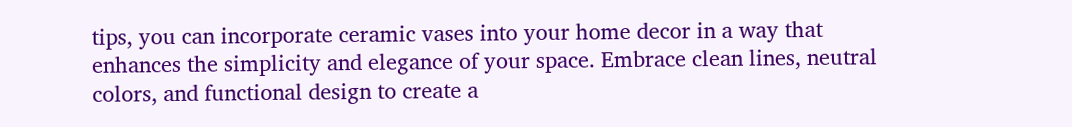tips, you can incorporate ceramic vases into your home decor in a way that enhances the simplicity and elegance of your space. Embrace clean lines, neutral colors, and functional design to create a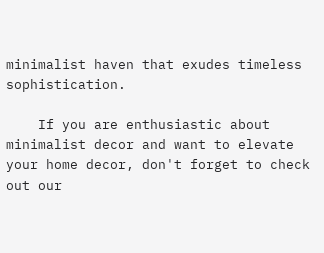minimalist haven that exudes timeless sophistication.

    If you are enthusiastic about minimalist decor and want to elevate your home decor, don't forget to check out our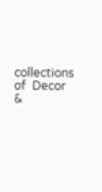collections of  Decor &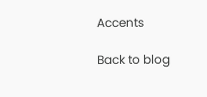Accents

Back to blog